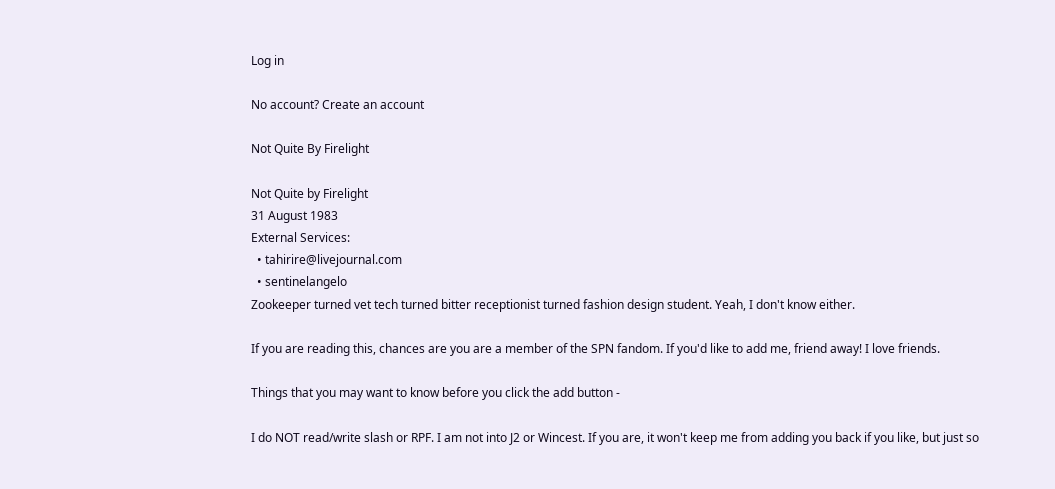Log in

No account? Create an account

Not Quite By Firelight

Not Quite by Firelight
31 August 1983
External Services:
  • tahirire@livejournal.com
  • sentinelangelo
Zookeeper turned vet tech turned bitter receptionist turned fashion design student. Yeah, I don't know either.

If you are reading this, chances are you are a member of the SPN fandom. If you'd like to add me, friend away! I love friends.

Things that you may want to know before you click the add button -

I do NOT read/write slash or RPF. I am not into J2 or Wincest. If you are, it won't keep me from adding you back if you like, but just so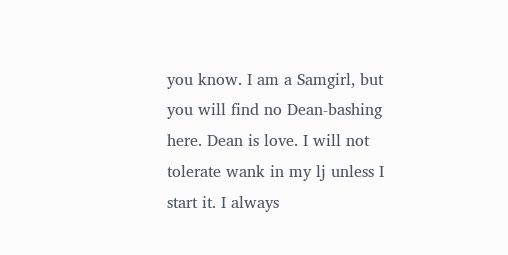you know. I am a Samgirl, but you will find no Dean-bashing here. Dean is love. I will not tolerate wank in my lj unless I start it. I always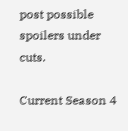post possible spoilers under cuts.

Current Season 4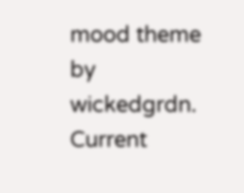mood theme by wickedgrdn. Current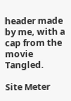header made by me, with a cap from the movie Tangled.

Site Meter